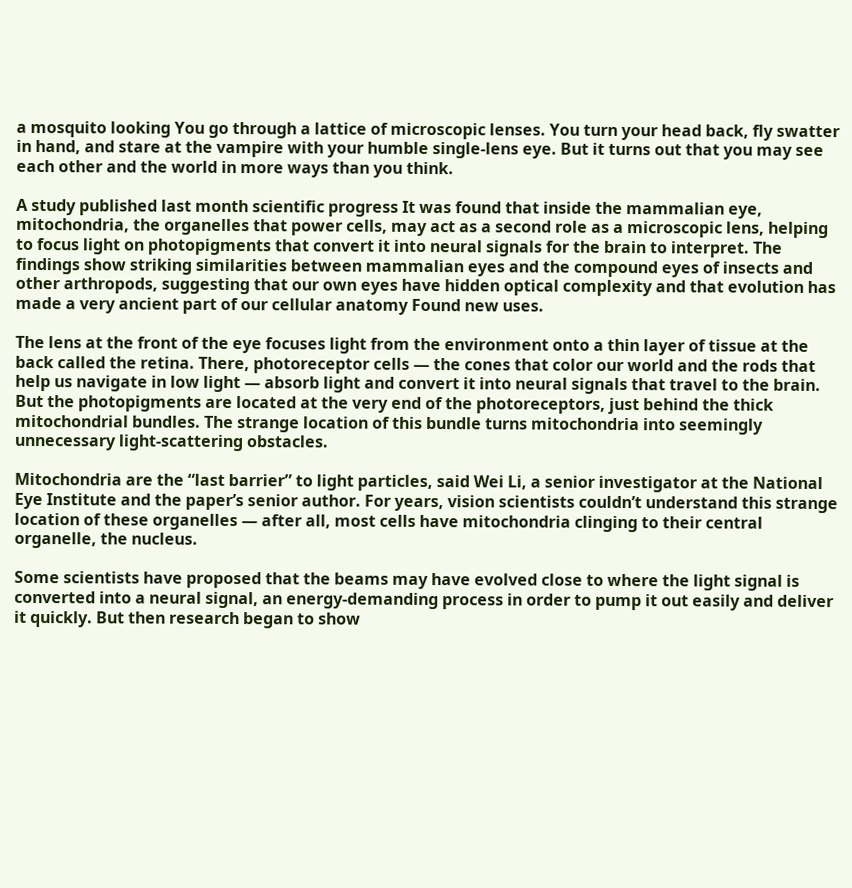a mosquito looking You go through a lattice of microscopic lenses. You turn your head back, fly swatter in hand, and stare at the vampire with your humble single-lens eye. But it turns out that you may see each other and the world in more ways than you think.

A study published last month scientific progress It was found that inside the mammalian eye, mitochondria, the organelles that power cells, may act as a second role as a microscopic lens, helping to focus light on photopigments that convert it into neural signals for the brain to interpret. The findings show striking similarities between mammalian eyes and the compound eyes of insects and other arthropods, suggesting that our own eyes have hidden optical complexity and that evolution has made a very ancient part of our cellular anatomy Found new uses.

The lens at the front of the eye focuses light from the environment onto a thin layer of tissue at the back called the retina. There, photoreceptor cells — the cones that color our world and the rods that help us navigate in low light — absorb light and convert it into neural signals that travel to the brain. But the photopigments are located at the very end of the photoreceptors, just behind the thick mitochondrial bundles. The strange location of this bundle turns mitochondria into seemingly unnecessary light-scattering obstacles.

Mitochondria are the “last barrier” to light particles, said Wei Li, a senior investigator at the National Eye Institute and the paper’s senior author. For years, vision scientists couldn’t understand this strange location of these organelles — after all, most cells have mitochondria clinging to their central organelle, the nucleus.

Some scientists have proposed that the beams may have evolved close to where the light signal is converted into a neural signal, an energy-demanding process in order to pump it out easily and deliver it quickly. But then research began to show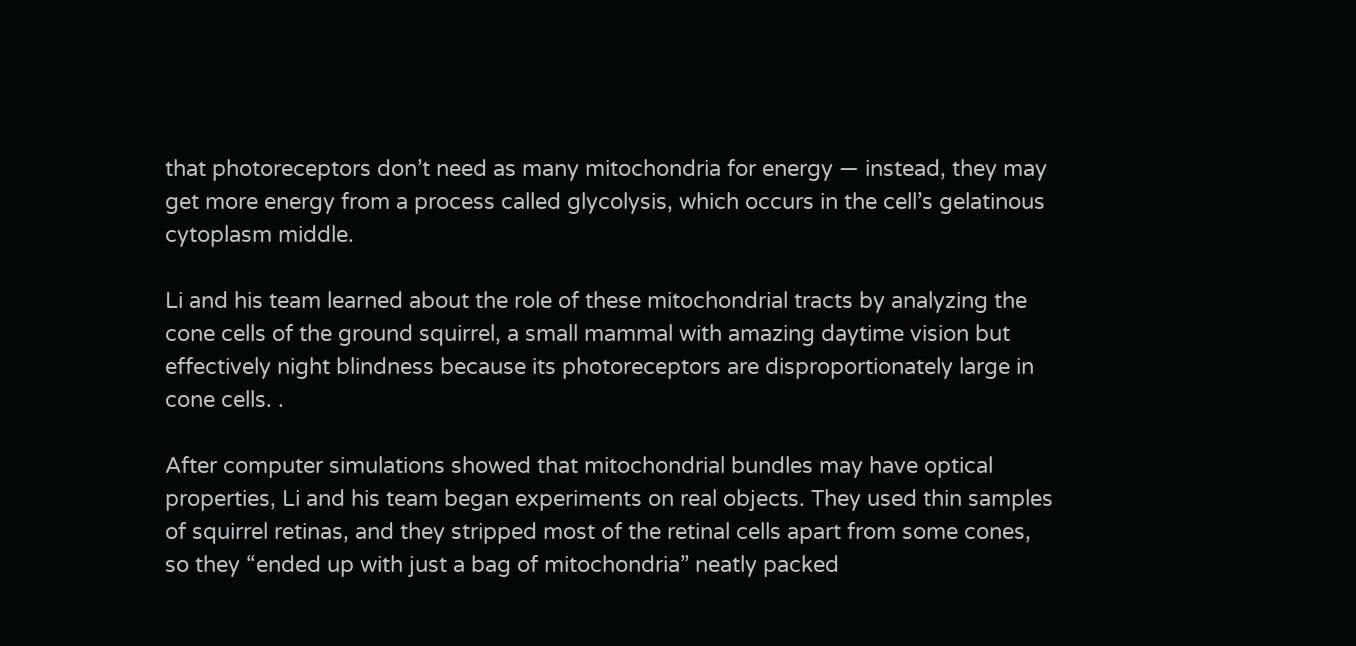that photoreceptors don’t need as many mitochondria for energy — instead, they may get more energy from a process called glycolysis, which occurs in the cell’s gelatinous cytoplasm middle.

Li and his team learned about the role of these mitochondrial tracts by analyzing the cone cells of the ground squirrel, a small mammal with amazing daytime vision but effectively night blindness because its photoreceptors are disproportionately large in cone cells. .

After computer simulations showed that mitochondrial bundles may have optical properties, Li and his team began experiments on real objects. They used thin samples of squirrel retinas, and they stripped most of the retinal cells apart from some cones, so they “ended up with just a bag of mitochondria” neatly packed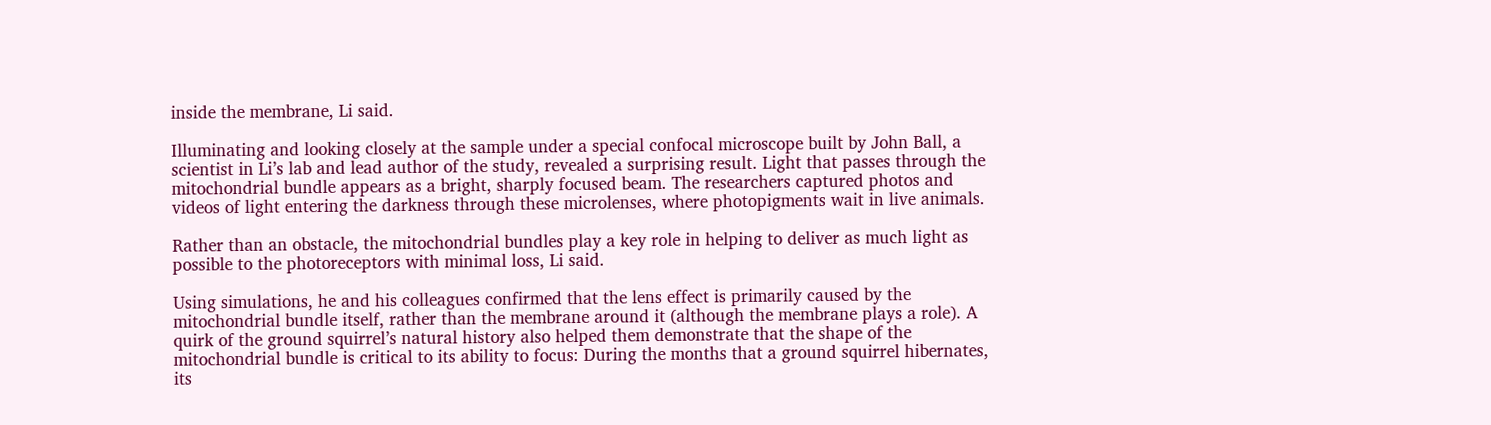inside the membrane, Li said.

Illuminating and looking closely at the sample under a special confocal microscope built by John Ball, a scientist in Li’s lab and lead author of the study, revealed a surprising result. Light that passes through the mitochondrial bundle appears as a bright, sharply focused beam. The researchers captured photos and videos of light entering the darkness through these microlenses, where photopigments wait in live animals.

Rather than an obstacle, the mitochondrial bundles play a key role in helping to deliver as much light as possible to the photoreceptors with minimal loss, Li said.

Using simulations, he and his colleagues confirmed that the lens effect is primarily caused by the mitochondrial bundle itself, rather than the membrane around it (although the membrane plays a role). A quirk of the ground squirrel’s natural history also helped them demonstrate that the shape of the mitochondrial bundle is critical to its ability to focus: During the months that a ground squirrel hibernates, its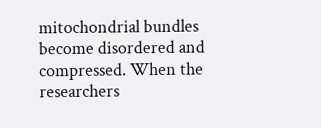mitochondrial bundles become disordered and compressed. When the researchers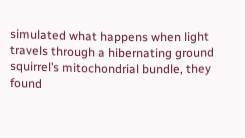simulated what happens when light travels through a hibernating ground squirrel’s mitochondrial bundle, they found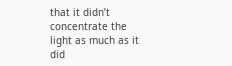that it didn’t concentrate the light as much as it did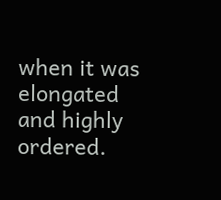when it was elongated and highly ordered.